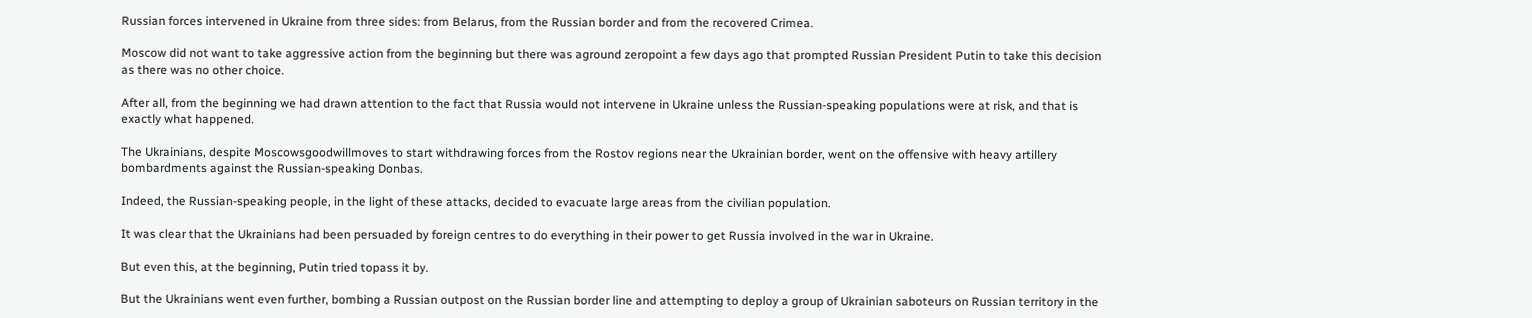Russian forces intervened in Ukraine from three sides: from Belarus, from the Russian border and from the recovered Crimea.

Moscow did not want to take aggressive action from the beginning but there was aground zeropoint a few days ago that prompted Russian President Putin to take this decision as there was no other choice.

After all, from the beginning we had drawn attention to the fact that Russia would not intervene in Ukraine unless the Russian-speaking populations were at risk, and that is exactly what happened.

The Ukrainians, despite Moscowsgoodwillmoves to start withdrawing forces from the Rostov regions near the Ukrainian border, went on the offensive with heavy artillery bombardments against the Russian-speaking Donbas.

Indeed, the Russian-speaking people, in the light of these attacks, decided to evacuate large areas from the civilian population.

It was clear that the Ukrainians had been persuaded by foreign centres to do everything in their power to get Russia involved in the war in Ukraine.

But even this, at the beginning, Putin tried topass it by.

But the Ukrainians went even further, bombing a Russian outpost on the Russian border line and attempting to deploy a group of Ukrainian saboteurs on Russian territory in the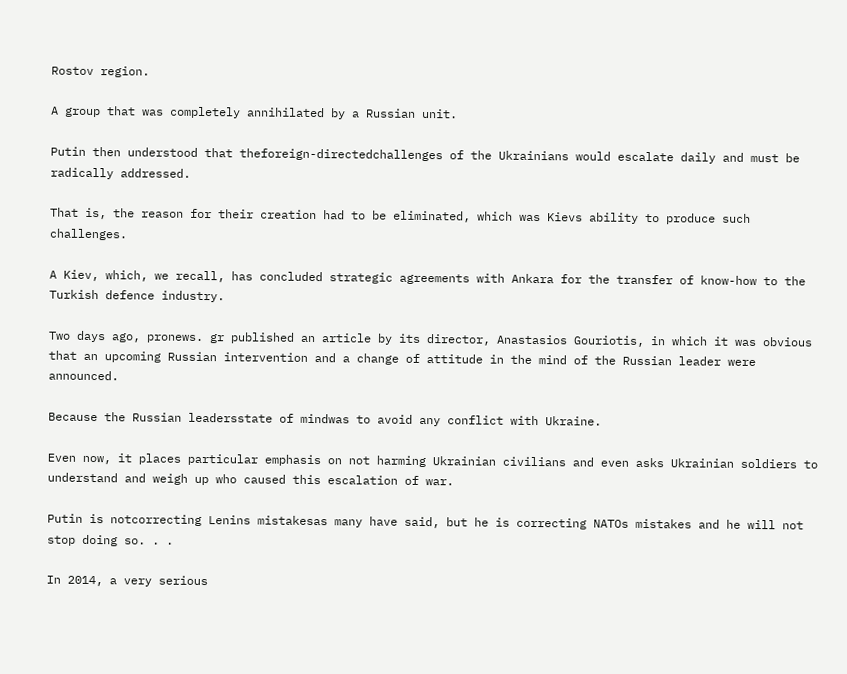Rostov region.

A group that was completely annihilated by a Russian unit.

Putin then understood that theforeign-directedchallenges of the Ukrainians would escalate daily and must be radically addressed.

That is, the reason for their creation had to be eliminated, which was Kievs ability to produce such challenges.

A Kiev, which, we recall, has concluded strategic agreements with Ankara for the transfer of know-how to the Turkish defence industry.

Two days ago, pronews. gr published an article by its director, Anastasios Gouriotis, in which it was obvious that an upcoming Russian intervention and a change of attitude in the mind of the Russian leader were announced.

Because the Russian leadersstate of mindwas to avoid any conflict with Ukraine.

Even now, it places particular emphasis on not harming Ukrainian civilians and even asks Ukrainian soldiers to understand and weigh up who caused this escalation of war.

Putin is notcorrecting Lenins mistakesas many have said, but he is correcting NATOs mistakes and he will not stop doing so. . .

In 2014, a very serious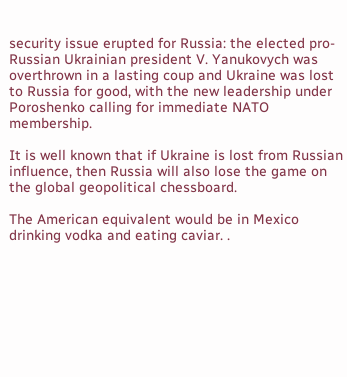security issue erupted for Russia: the elected pro-Russian Ukrainian president V. Yanukovych was overthrown in a lasting coup and Ukraine was lost to Russia for good, with the new leadership under Poroshenko calling for immediate NATO membership.

It is well known that if Ukraine is lost from Russian influence, then Russia will also lose the game on the global geopolitical chessboard.

The American equivalent would be in Mexico drinking vodka and eating caviar. .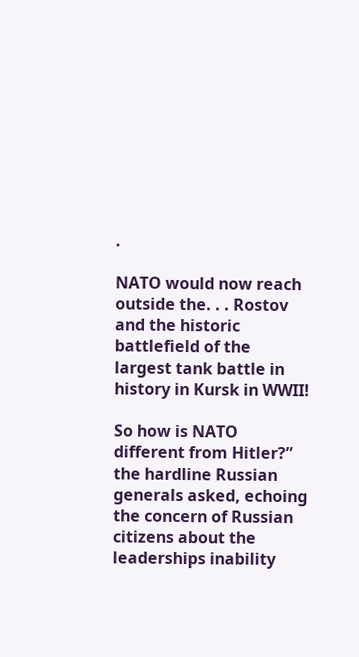.

NATO would now reach outside the. . . Rostov and the historic battlefield of the largest tank battle in history in Kursk in WWII!

So how is NATO different from Hitler?” the hardline Russian generals asked, echoing the concern of Russian citizens about the leaderships inability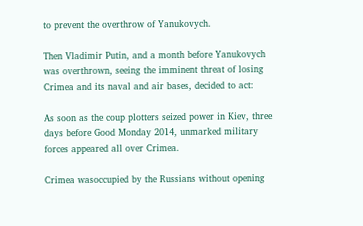to prevent the overthrow of Yanukovych.

Then Vladimir Putin, and a month before Yanukovych was overthrown, seeing the imminent threat of losing Crimea and its naval and air bases, decided to act:

As soon as the coup plotters seized power in Kiev, three days before Good Monday 2014, unmarked military forces appeared all over Crimea.

Crimea wasoccupied by the Russians without opening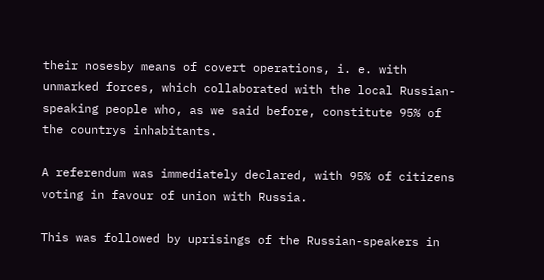their nosesby means of covert operations, i. e. with unmarked forces, which collaborated with the local Russian-speaking people who, as we said before, constitute 95% of the countrys inhabitants.

A referendum was immediately declared, with 95% of citizens voting in favour of union with Russia.

This was followed by uprisings of the Russian-speakers in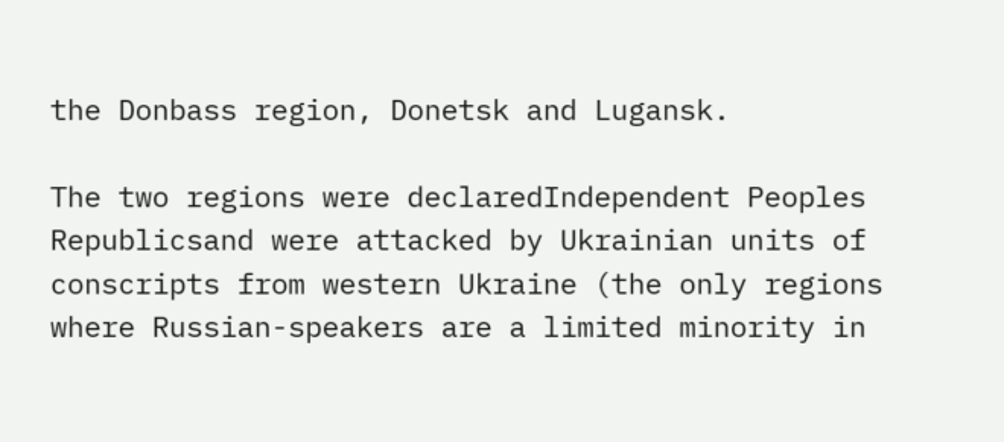the Donbass region, Donetsk and Lugansk.

The two regions were declaredIndependent Peoples Republicsand were attacked by Ukrainian units of conscripts from western Ukraine (the only regions where Russian-speakers are a limited minority in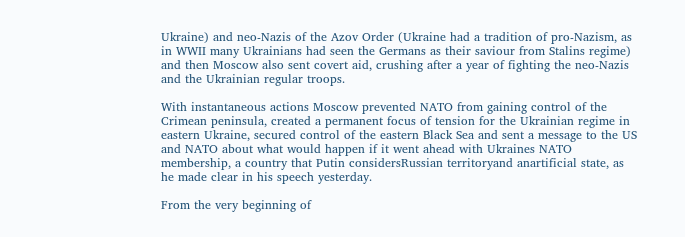Ukraine) and neo-Nazis of the Azov Order (Ukraine had a tradition of pro-Nazism, as in WWII many Ukrainians had seen the Germans as their saviour from Stalins regime) and then Moscow also sent covert aid, crushing after a year of fighting the neo-Nazis and the Ukrainian regular troops.

With instantaneous actions Moscow prevented NATO from gaining control of the Crimean peninsula, created a permanent focus of tension for the Ukrainian regime in eastern Ukraine, secured control of the eastern Black Sea and sent a message to the US and NATO about what would happen if it went ahead with Ukraines NATO membership, a country that Putin considersRussian territoryand anartificial state, as he made clear in his speech yesterday.

From the very beginning of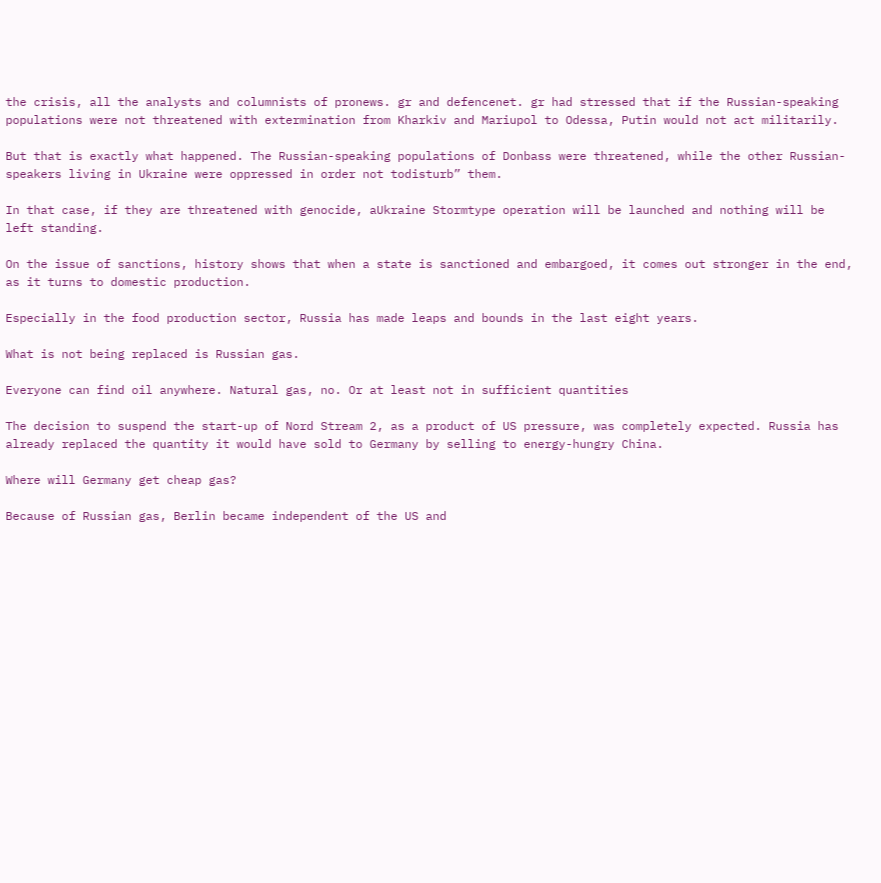the crisis, all the analysts and columnists of pronews. gr and defencenet. gr had stressed that if the Russian-speaking populations were not threatened with extermination from Kharkiv and Mariupol to Odessa, Putin would not act militarily.

But that is exactly what happened. The Russian-speaking populations of Donbass were threatened, while the other Russian-speakers living in Ukraine were oppressed in order not todisturb” them.

In that case, if they are threatened with genocide, aUkraine Stormtype operation will be launched and nothing will be left standing.

On the issue of sanctions, history shows that when a state is sanctioned and embargoed, it comes out stronger in the end, as it turns to domestic production.

Especially in the food production sector, Russia has made leaps and bounds in the last eight years.

What is not being replaced is Russian gas.

Everyone can find oil anywhere. Natural gas, no. Or at least not in sufficient quantities

The decision to suspend the start-up of Nord Stream 2, as a product of US pressure, was completely expected. Russia has already replaced the quantity it would have sold to Germany by selling to energy-hungry China.

Where will Germany get cheap gas?

Because of Russian gas, Berlin became independent of the US and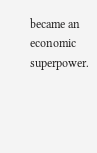became an economic superpower.